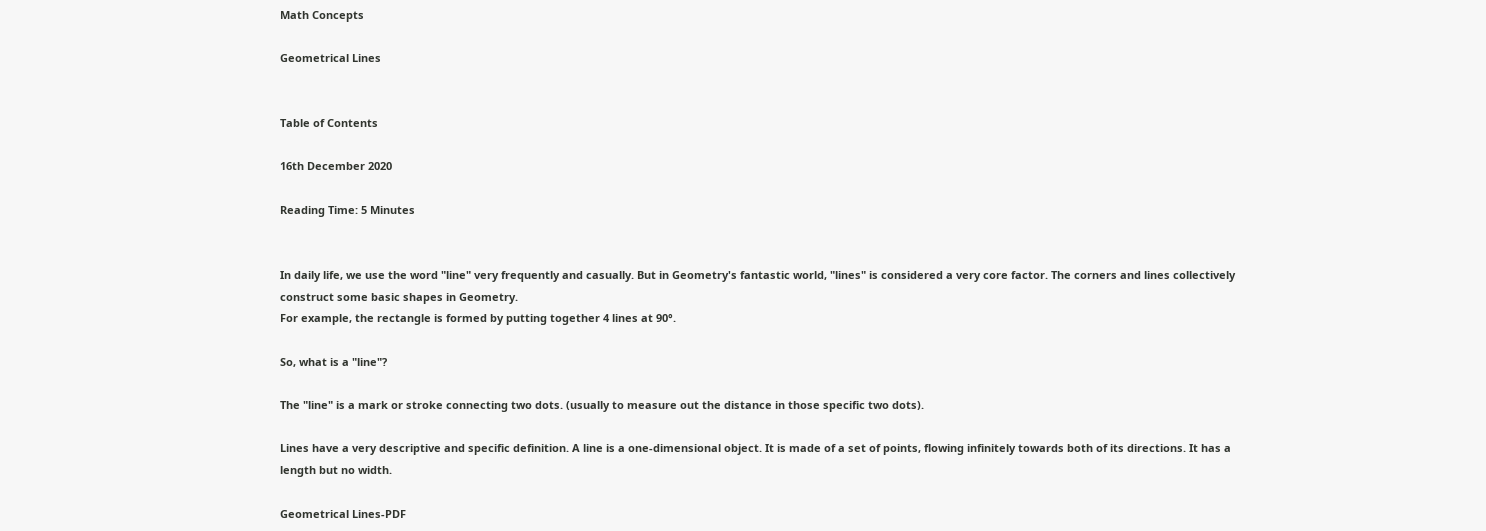Math Concepts

Geometrical Lines


Table of Contents

16th December 2020

Reading Time: 5 Minutes


In daily life, we use the word "line" very frequently and casually. But in Geometry's fantastic world, "lines" is considered a very core factor. The corners and lines collectively construct some basic shapes in Geometry.
For example, the rectangle is formed by putting together 4 lines at 90°.

So, what is a "line"?

The "line" is a mark or stroke connecting two dots. (usually to measure out the distance in those specific two dots).

Lines have a very descriptive and specific definition. A line is a one-dimensional object. It is made of a set of points, flowing infinitely towards both of its directions. It has a length but no width.

Geometrical Lines-PDF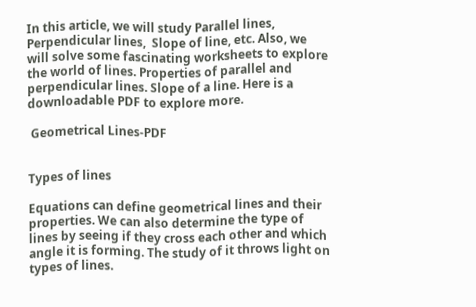In this article, we will study Parallel lines,  Perpendicular lines,  Slope of line, etc. Also, we will solve some fascinating worksheets to explore the world of lines. Properties of parallel and perpendicular lines. Slope of a line. Here is a downloadable PDF to explore more.

 Geometrical Lines-PDF


Types of lines

Equations can define geometrical lines and their properties. We can also determine the type of lines by seeing if they cross each other and which angle it is forming. The study of it throws light on types of lines.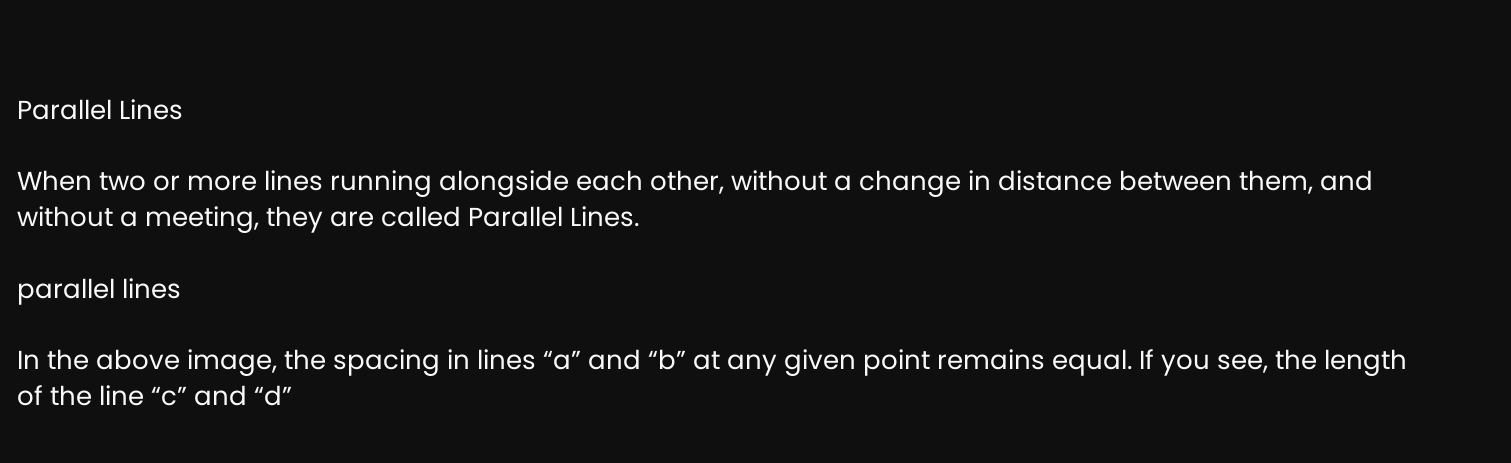Parallel Lines

When two or more lines running alongside each other, without a change in distance between them, and without a meeting, they are called Parallel Lines.

parallel lines

In the above image, the spacing in lines “a” and “b” at any given point remains equal. If you see, the length of the line “c” and “d”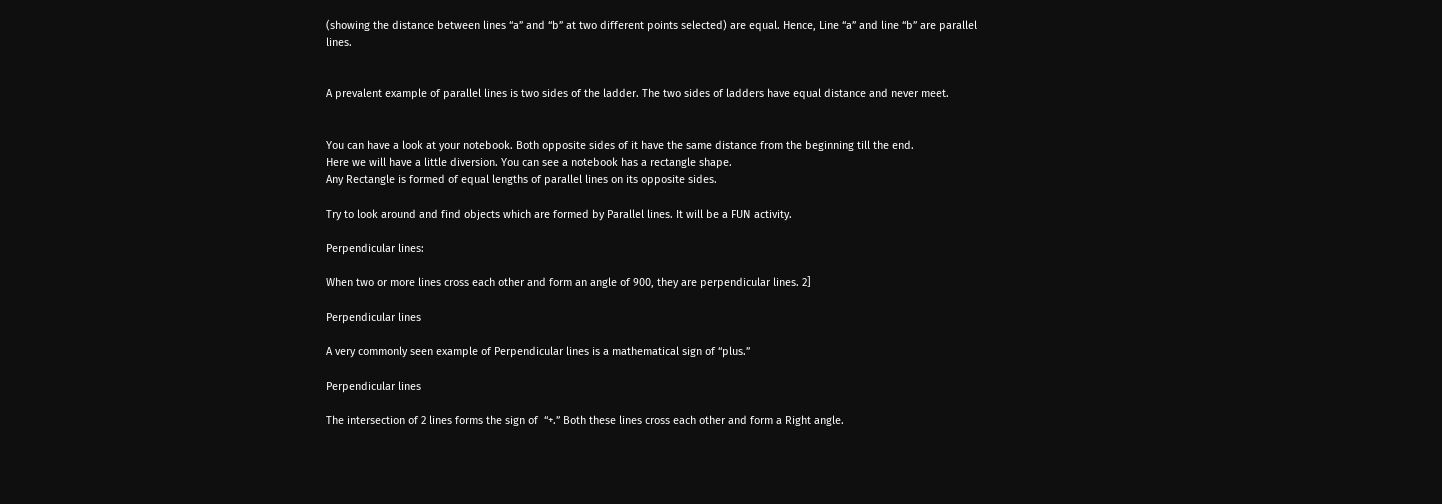(showing the distance between lines “a” and “b” at two different points selected) are equal. Hence, Line “a” and line “b” are parallel lines.


A prevalent example of parallel lines is two sides of the ladder. The two sides of ladders have equal distance and never meet.


You can have a look at your notebook. Both opposite sides of it have the same distance from the beginning till the end.
Here we will have a little diversion. You can see a notebook has a rectangle shape.
Any Rectangle is formed of equal lengths of parallel lines on its opposite sides.

Try to look around and find objects which are formed by Parallel lines. It will be a FUN activity.

Perpendicular lines:

When two or more lines cross each other and form an angle of 900, they are perpendicular lines. 2]

Perpendicular lines

A very commonly seen example of Perpendicular lines is a mathematical sign of “plus.”

Perpendicular lines

The intersection of 2 lines forms the sign of  “+.” Both these lines cross each other and form a Right angle.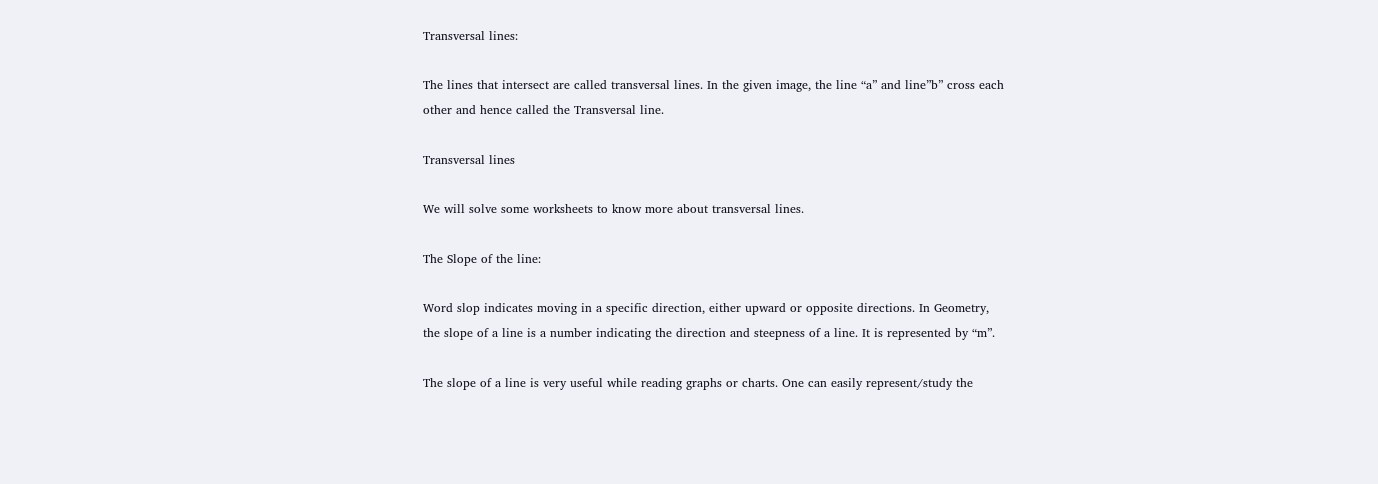Transversal lines:

The lines that intersect are called transversal lines. In the given image, the line “a” and line”b” cross each other and hence called the Transversal line.

Transversal lines

We will solve some worksheets to know more about transversal lines.

The Slope of the line:

Word slop indicates moving in a specific direction, either upward or opposite directions. In Geometry, the slope of a line is a number indicating the direction and steepness of a line. It is represented by “m”.

The slope of a line is very useful while reading graphs or charts. One can easily represent/study the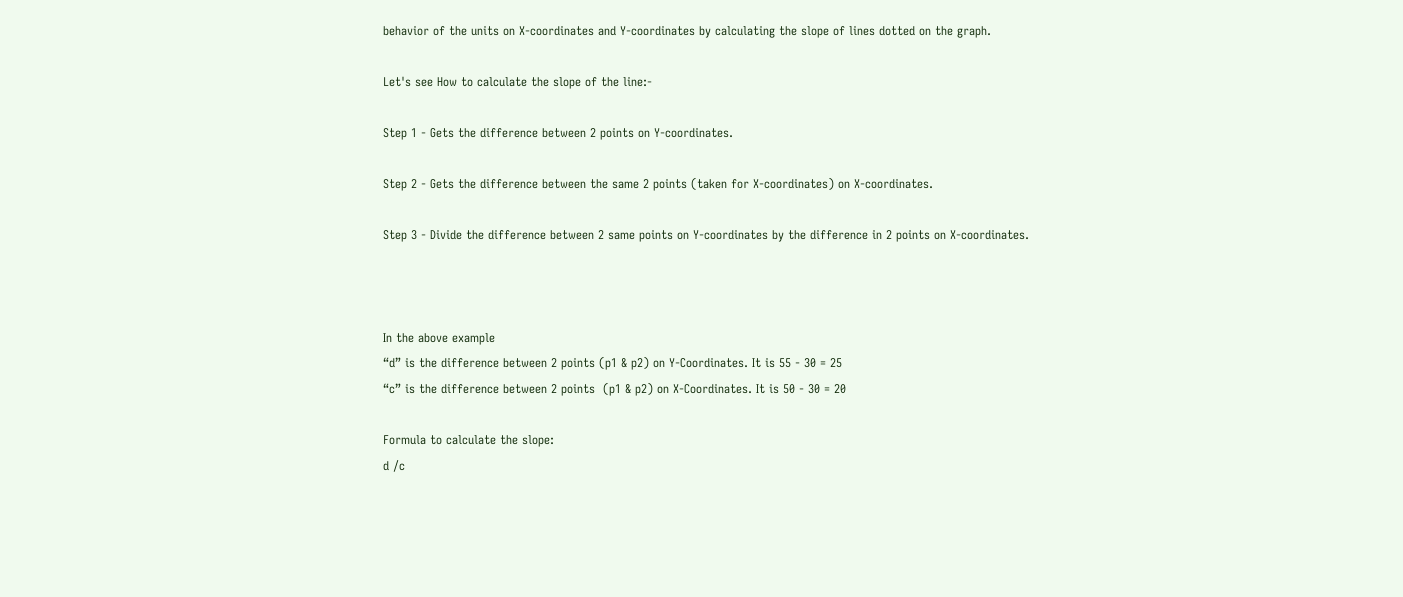behavior of the units on X-coordinates and Y-coordinates by calculating the slope of lines dotted on the graph.

Let's see How to calculate the slope of the line:-

Step 1 - Gets the difference between 2 points on Y-coordinates.

Step 2 - Gets the difference between the same 2 points (taken for X-coordinates) on X-coordinates.

Step 3 - Divide the difference between 2 same points on Y-coordinates by the difference in 2 points on X-coordinates.



In the above example
“d” is the difference between 2 points (p1 & p2) on Y-Coordinates. It is 55 - 30 = 25
“c” is the difference between 2 points  (p1 & p2) on X-Coordinates. It is 50 - 30 = 20

Formula to calculate the slope:
d /c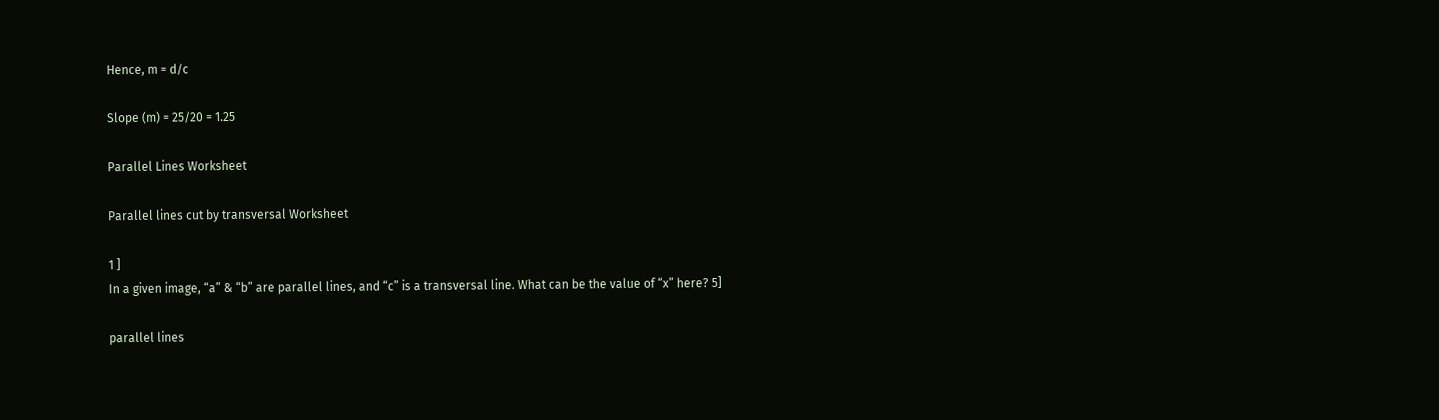Hence, m = d/c

Slope (m) = 25/20 = 1.25

Parallel Lines Worksheet

Parallel lines cut by transversal Worksheet

1 ]
In a given image, “a” & “b” are parallel lines, and “c” is a transversal line. What can be the value of “x” here? 5]

parallel lines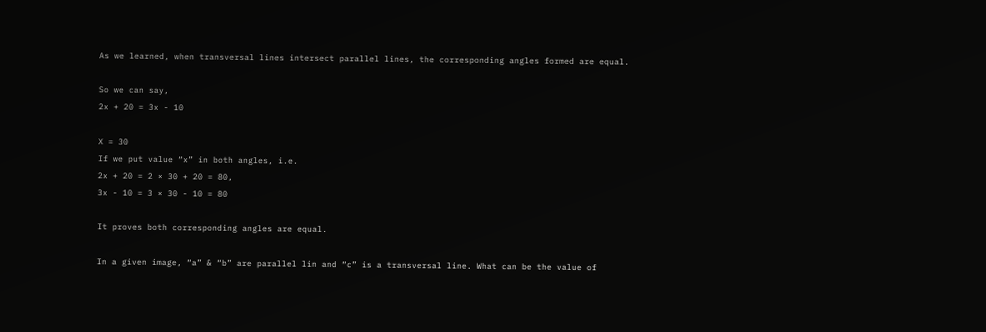As we learned, when transversal lines intersect parallel lines, the corresponding angles formed are equal.

So we can say,
2x + 20 = 3x - 10

X = 30
If we put value “x” in both angles, i.e.
2x + 20 = 2 × 30 + 20 = 80,
3x - 10 = 3 × 30 - 10 = 80

It proves both corresponding angles are equal.

In a given image, “a” & “b” are parallel lin and “c” is a transversal line. What can be the value of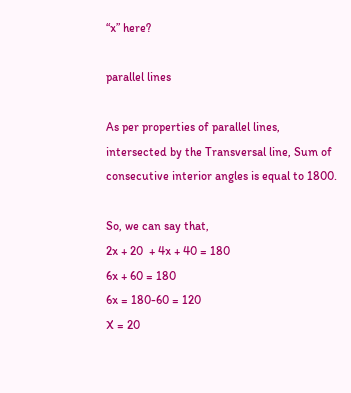“x” here?

parallel lines

As per properties of parallel lines, intersected by the Transversal line, Sum of consecutive interior angles is equal to 1800.

So, we can say that,
2x + 20  + 4x + 40 = 180
6x + 60 = 180
6x = 180-60 = 120
X = 20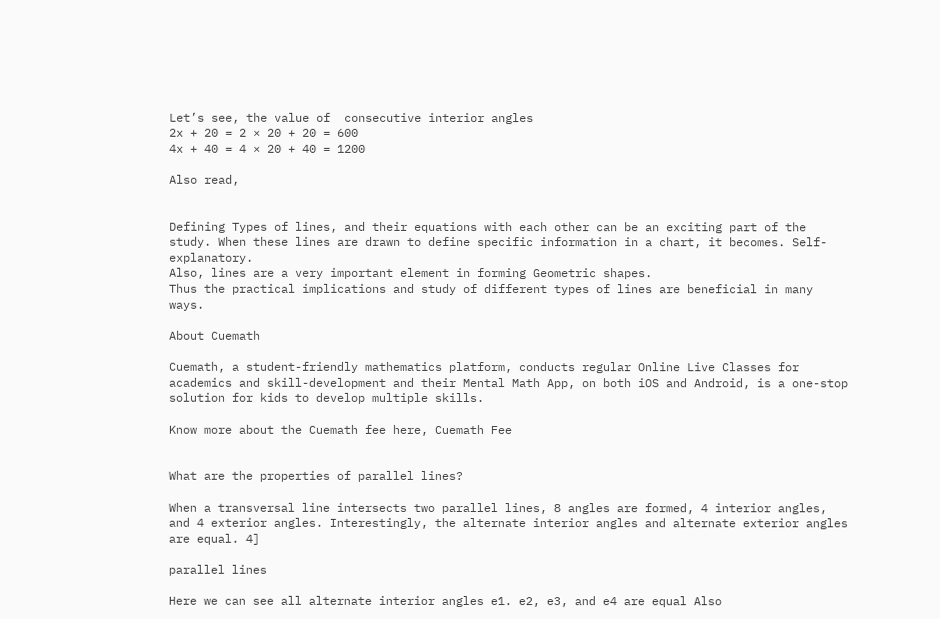Let’s see, the value of  consecutive interior angles
2x + 20 = 2 × 20 + 20 = 600
4x + 40 = 4 × 20 + 40 = 1200

Also read,


Defining Types of lines, and their equations with each other can be an exciting part of the study. When these lines are drawn to define specific information in a chart, it becomes. Self-explanatory.
Also, lines are a very important element in forming Geometric shapes.
Thus the practical implications and study of different types of lines are beneficial in many ways.

About Cuemath

Cuemath, a student-friendly mathematics platform, conducts regular Online Live Classes for academics and skill-development and their Mental Math App, on both iOS and Android, is a one-stop solution for kids to develop multiple skills.

Know more about the Cuemath fee here, Cuemath Fee


What are the properties of parallel lines?

When a transversal line intersects two parallel lines, 8 angles are formed, 4 interior angles, and 4 exterior angles. Interestingly, the alternate interior angles and alternate exterior angles are equal. 4]

parallel lines

Here we can see all alternate interior angles e1. e2, e3, and e4 are equal Also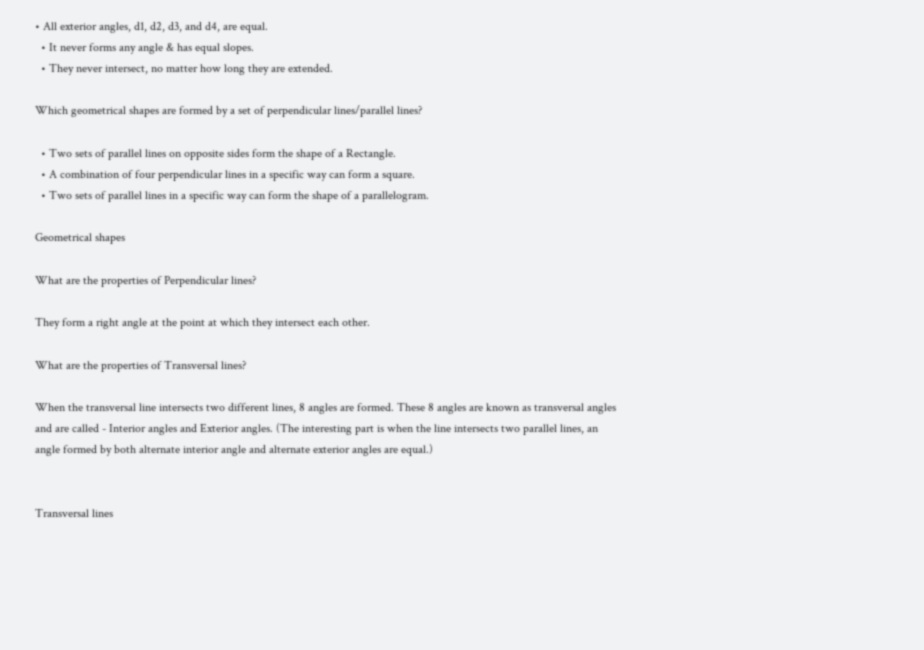• All exterior angles, d1, d2, d3, and d4, are equal.
  • It never forms any angle & has equal slopes.
  • They never intersect, no matter how long they are extended.

Which geometrical shapes are formed by a set of perpendicular lines/parallel lines?

  • Two sets of parallel lines on opposite sides form the shape of a Rectangle.
  • A combination of four perpendicular lines in a specific way can form a square.
  • Two sets of parallel lines in a specific way can form the shape of a parallelogram.

Geometrical shapes

What are the properties of Perpendicular lines?

They form a right angle at the point at which they intersect each other.

What are the properties of Transversal lines?

When the transversal line intersects two different lines, 8 angles are formed. These 8 angles are known as transversal angles and are called - Interior angles and Exterior angles. (The interesting part is when the line intersects two parallel lines, an angle formed by both alternate interior angle and alternate exterior angles are equal.)


Transversal lines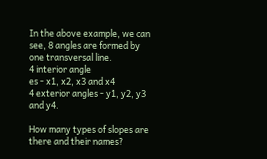In the above example, we can see, 8 angles are formed by one transversal line.
4 interior angle
es - x1, x2, x3 and x4
4 exterior angles - y1, y2, y3 and y4.

How many types of slopes are there and their names?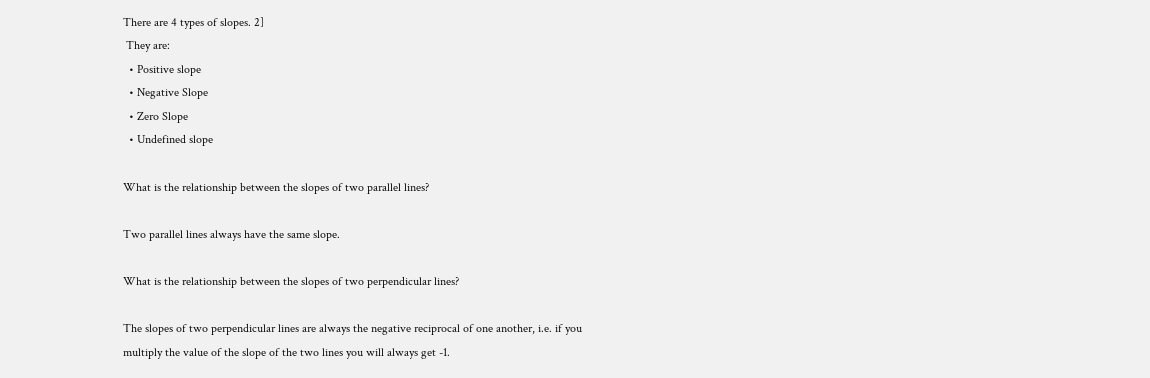There are 4 types of slopes. 2]
 They are:
  • Positive slope
  • Negative Slope
  • Zero Slope
  • Undefined slope

What is the relationship between the slopes of two parallel lines?

Two parallel lines always have the same slope.

What is the relationship between the slopes of two perpendicular lines?

The slopes of two perpendicular lines are always the negative reciprocal of one another, i.e. if you multiply the value of the slope of the two lines you will always get -1.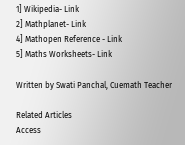1] Wikipedia- Link
2] Mathplanet- Link
4] Mathopen Reference - Link
5] Maths Worksheets- Link

Written by Swati Panchal, Cuemath Teacher

Related Articles
Access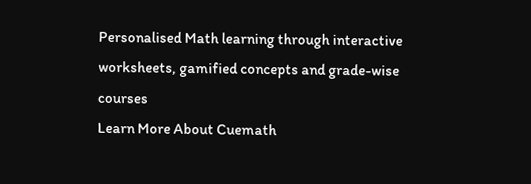Personalised Math learning through interactive worksheets, gamified concepts and grade-wise courses
Learn More About Cuemath